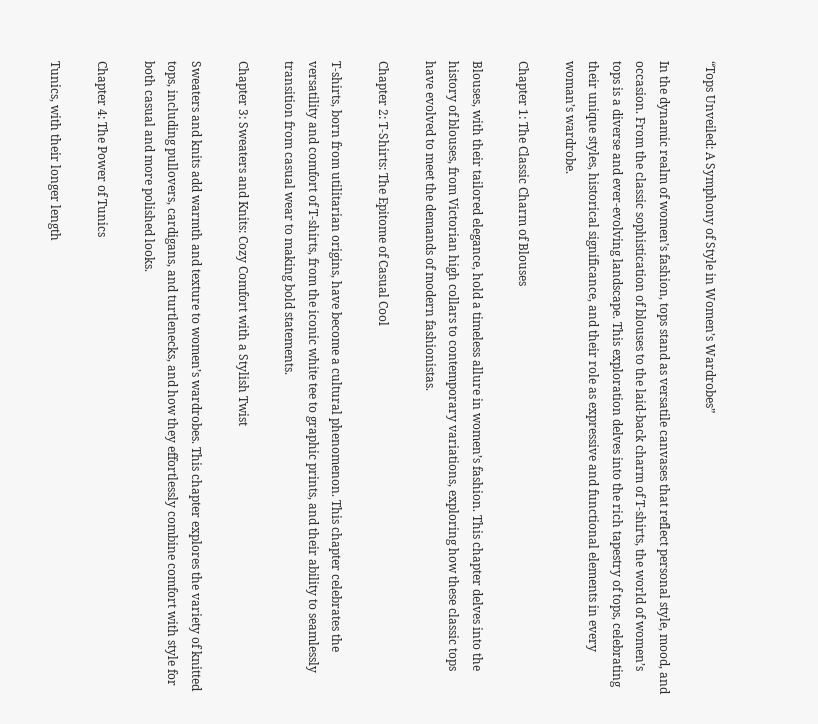“Tops Unveiled: A Symphony of Style in Women’s Wardrobes”

In the dynamic realm of women’s fashion, tops stand as versatile canvases that reflect personal style, mood, and occasion. From the classic sophistication of blouses to the laid-back charm of T-shirts, the world of women’s tops is a diverse and ever-evolving landscape. This exploration delves into the rich tapestry of tops, celebrating their unique styles, historical significance, and their role as expressive and functional elements in every woman’s wardrobe.

Chapter 1: The Classic Charm of Blouses

Blouses, with their tailored elegance, hold a timeless allure in women’s fashion. This chapter delves into the history of blouses, from Victorian high collars to contemporary variations, exploring how these classic tops have evolved to meet the demands of modern fashionistas.

Chapter 2: T-Shirts: The Epitome of Casual Cool

T-shirts, born from utilitarian origins, have become a cultural phenomenon. This chapter celebrates the versatility and comfort of T-shirts, from the iconic white tee to graphic prints, and their ability to seamlessly transition from casual wear to making bold statements.

Chapter 3: Sweaters and Knits: Cozy Comfort with a Stylish Twist

Sweaters and knits add warmth and texture to women’s wardrobes. This chapter explores the variety of knitted tops, including pullovers, cardigans, and turtlenecks, and how they effortlessly combine comfort with style for both casual and more polished looks.

Chapter 4: The Power of Tunics

Tunics, with their longer length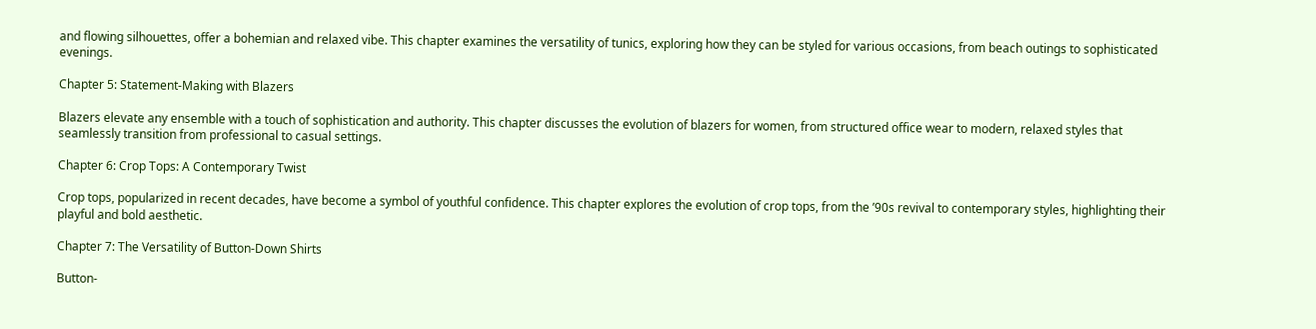and flowing silhouettes, offer a bohemian and relaxed vibe. This chapter examines the versatility of tunics, exploring how they can be styled for various occasions, from beach outings to sophisticated evenings.

Chapter 5: Statement-Making with Blazers

Blazers elevate any ensemble with a touch of sophistication and authority. This chapter discusses the evolution of blazers for women, from structured office wear to modern, relaxed styles that seamlessly transition from professional to casual settings.

Chapter 6: Crop Tops: A Contemporary Twist

Crop tops, popularized in recent decades, have become a symbol of youthful confidence. This chapter explores the evolution of crop tops, from the ’90s revival to contemporary styles, highlighting their playful and bold aesthetic.

Chapter 7: The Versatility of Button-Down Shirts

Button-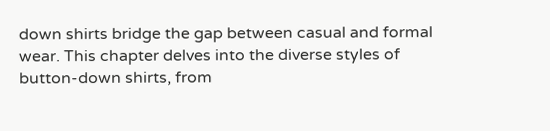down shirts bridge the gap between casual and formal wear. This chapter delves into the diverse styles of button-down shirts, from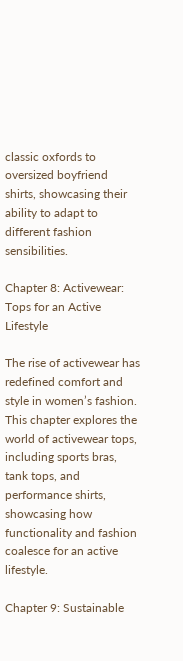classic oxfords to oversized boyfriend shirts, showcasing their ability to adapt to different fashion sensibilities.

Chapter 8: Activewear: Tops for an Active Lifestyle

The rise of activewear has redefined comfort and style in women’s fashion. This chapter explores the world of activewear tops, including sports bras, tank tops, and performance shirts, showcasing how functionality and fashion coalesce for an active lifestyle.

Chapter 9: Sustainable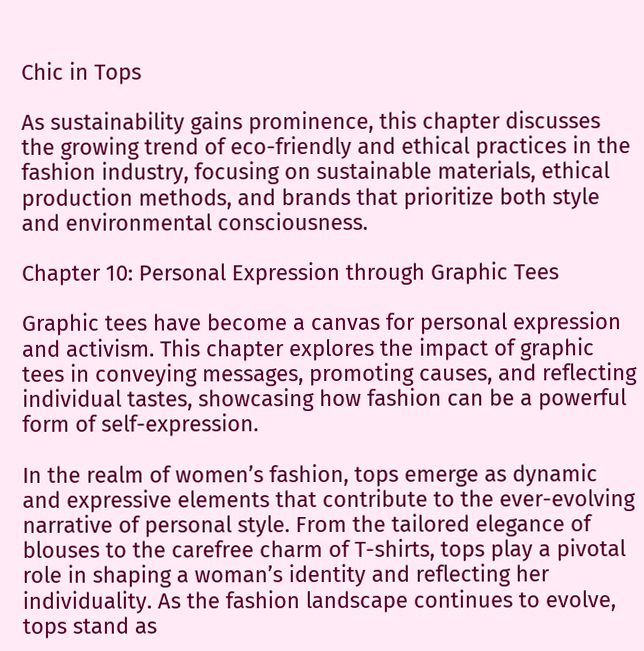Chic in Tops

As sustainability gains prominence, this chapter discusses the growing trend of eco-friendly and ethical practices in the fashion industry, focusing on sustainable materials, ethical production methods, and brands that prioritize both style and environmental consciousness.

Chapter 10: Personal Expression through Graphic Tees

Graphic tees have become a canvas for personal expression and activism. This chapter explores the impact of graphic tees in conveying messages, promoting causes, and reflecting individual tastes, showcasing how fashion can be a powerful form of self-expression.

In the realm of women’s fashion, tops emerge as dynamic and expressive elements that contribute to the ever-evolving narrative of personal style. From the tailored elegance of blouses to the carefree charm of T-shirts, tops play a pivotal role in shaping a woman’s identity and reflecting her individuality. As the fashion landscape continues to evolve, tops stand as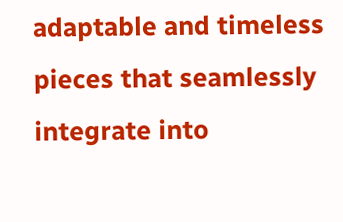adaptable and timeless pieces that seamlessly integrate into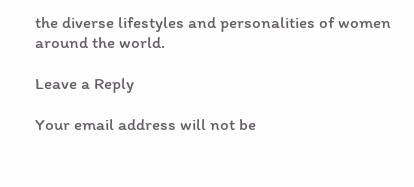the diverse lifestyles and personalities of women around the world.

Leave a Reply

Your email address will not be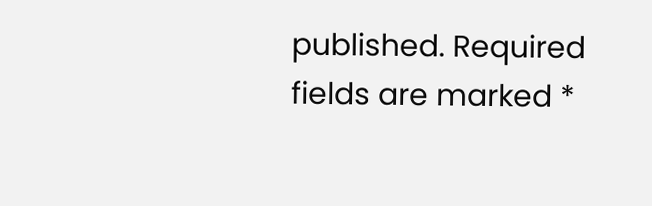published. Required fields are marked *